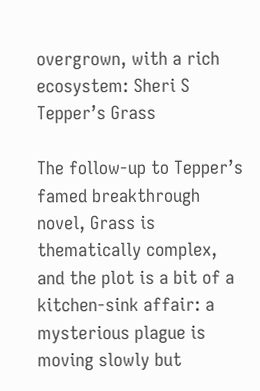overgrown, with a rich ecosystem: Sheri S Tepper’s Grass

The follow-up to Tepper’s famed breakthrough novel, Grass is thematically complex, and the plot is a bit of a kitchen-sink affair: a mysterious plague is moving slowly but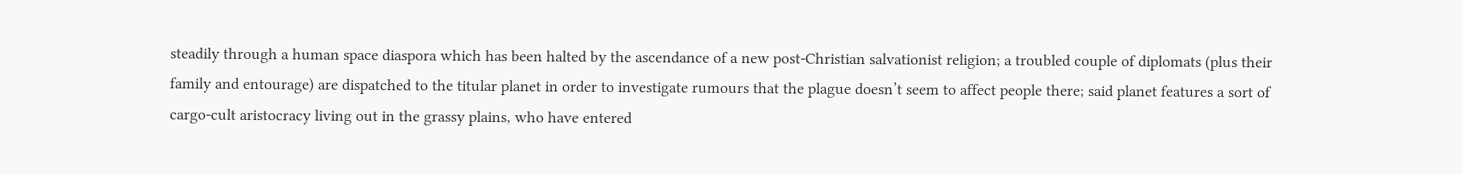steadily through a human space diaspora which has been halted by the ascendance of a new post-Christian salvationist religion; a troubled couple of diplomats (plus their family and entourage) are dispatched to the titular planet in order to investigate rumours that the plague doesn’t seem to affect people there; said planet features a sort of cargo-cult aristocracy living out in the grassy plains, who have entered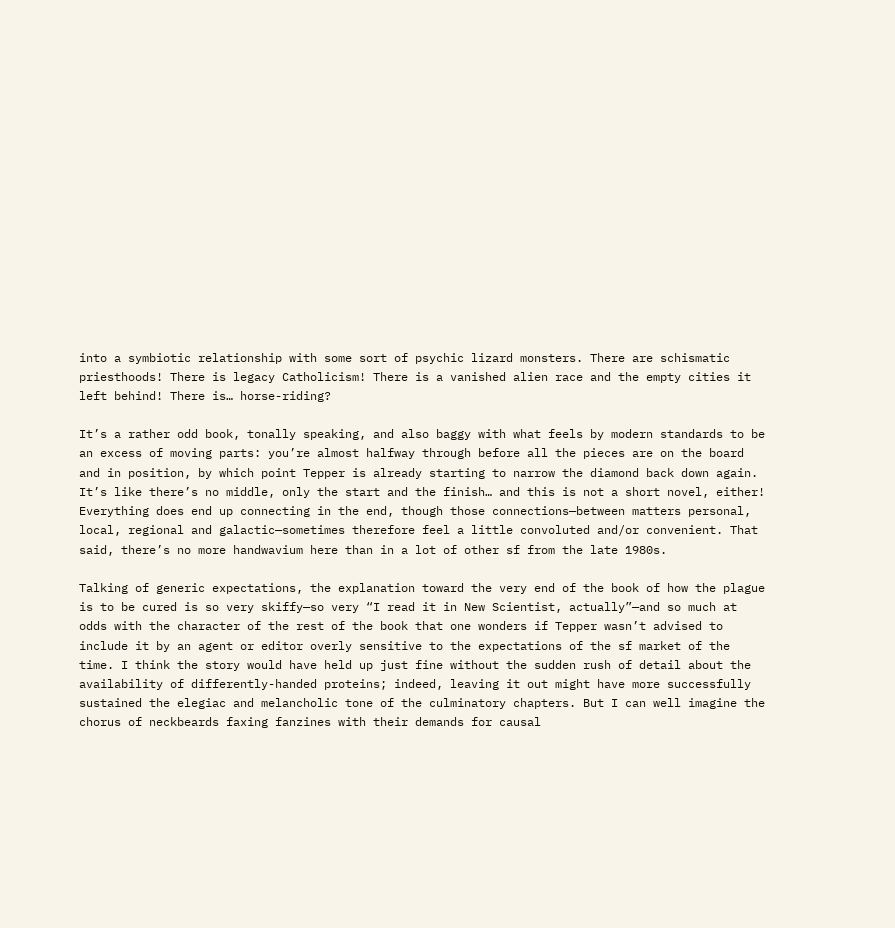into a symbiotic relationship with some sort of psychic lizard monsters. There are schismatic priesthoods! There is legacy Catholicism! There is a vanished alien race and the empty cities it left behind! There is… horse-riding?

It’s a rather odd book, tonally speaking, and also baggy with what feels by modern standards to be an excess of moving parts: you’re almost halfway through before all the pieces are on the board and in position, by which point Tepper is already starting to narrow the diamond back down again. It’s like there’s no middle, only the start and the finish… and this is not a short novel, either! Everything does end up connecting in the end, though those connections—between matters personal, local, regional and galactic—sometimes therefore feel a little convoluted and/or convenient. That said, there’s no more handwavium here than in a lot of other sf from the late 1980s.

Talking of generic expectations, the explanation toward the very end of the book of how the plague is to be cured is so very skiffy—so very “I read it in New Scientist, actually”—and so much at odds with the character of the rest of the book that one wonders if Tepper wasn’t advised to include it by an agent or editor overly sensitive to the expectations of the sf market of the time. I think the story would have held up just fine without the sudden rush of detail about the availability of differently-handed proteins; indeed, leaving it out might have more successfully sustained the elegiac and melancholic tone of the culminatory chapters. But I can well imagine the chorus of neckbeards faxing fanzines with their demands for causal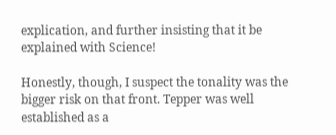explication, and further insisting that it be explained with Science!

Honestly, though, I suspect the tonality was the bigger risk on that front. Tepper was well established as a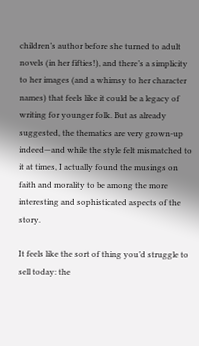children’s author before she turned to adult novels (in her fifties!), and there’s a simplicity to her images (and a whimsy to her character names) that feels like it could be a legacy of writing for younger folk. But as already suggested, the thematics are very grown-up indeed—and while the style felt mismatched to it at times, I actually found the musings on faith and morality to be among the more interesting and sophisticated aspects of the story.

It feels like the sort of thing you’d struggle to sell today: the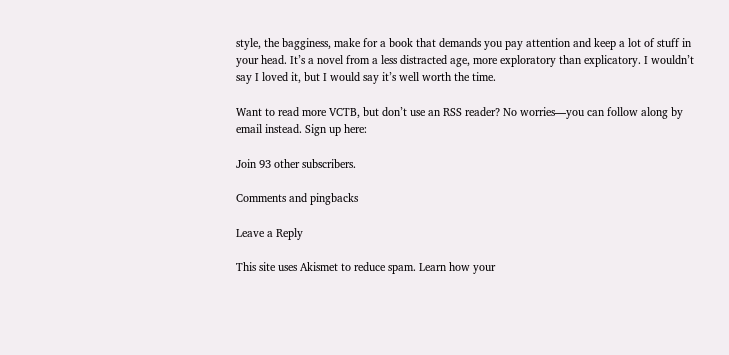style, the bagginess, make for a book that demands you pay attention and keep a lot of stuff in your head. It’s a novel from a less distracted age, more exploratory than explicatory. I wouldn’t say I loved it, but I would say it’s well worth the time.

Want to read more VCTB, but don’t use an RSS reader? No worries—you can follow along by email instead. Sign up here:

Join 93 other subscribers.

Comments and pingbacks

Leave a Reply

This site uses Akismet to reduce spam. Learn how your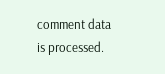comment data is processed.